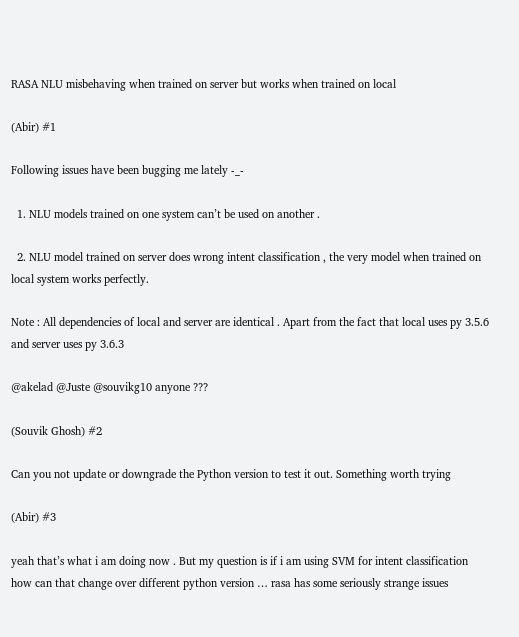RASA NLU misbehaving when trained on server but works when trained on local

(Abir) #1

Following issues have been bugging me lately -_-

  1. NLU models trained on one system can’t be used on another .

  2. NLU model trained on server does wrong intent classification , the very model when trained on local system works perfectly.

Note : All dependencies of local and server are identical . Apart from the fact that local uses py 3.5.6 and server uses py 3.6.3

@akelad @Juste @souvikg10 anyone ???

(Souvik Ghosh) #2

Can you not update or downgrade the Python version to test it out. Something worth trying

(Abir) #3

yeah that’s what i am doing now . But my question is if i am using SVM for intent classification how can that change over different python version … rasa has some seriously strange issues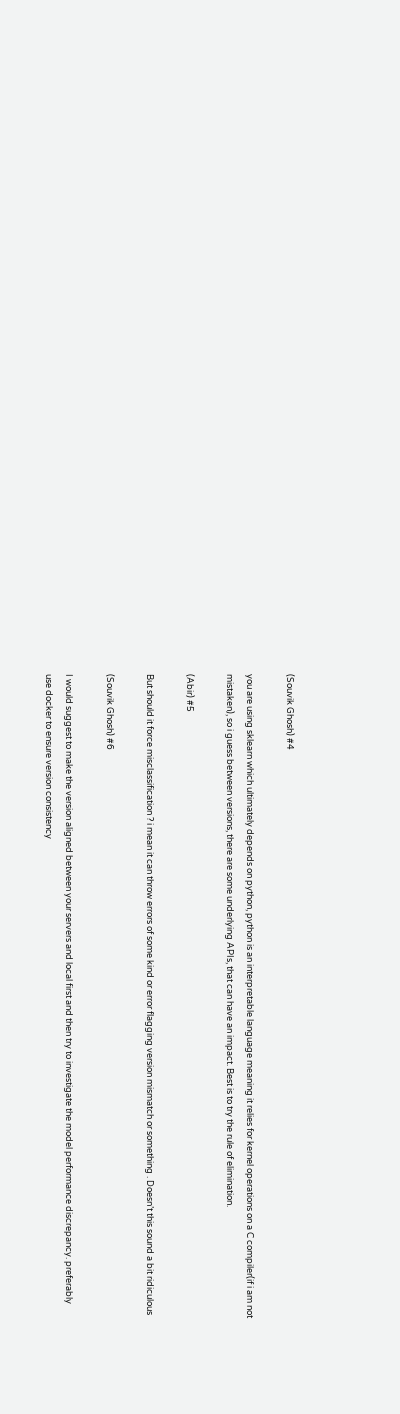(Souvik Ghosh) #4

you are using sklearn which ultimately depends on python, python is an interpretable language meaning it relies for kernel operations on a C compiler(if i am not mistaken), so i guess between versions, there are some underlying APIs, that can have an impact. Best is to try the rule of elimination.

(Abir) #5

But should it force misclassification ? i mean it can throw errors of some kind or error flagging version mismatch or something . Doesn’t this sound a bit ridiculous

(Souvik Ghosh) #6

I would suggest to make the version aligned between your servers and local first and then try to investigate the model performance discrepancy. preferably use docker to ensure version consistency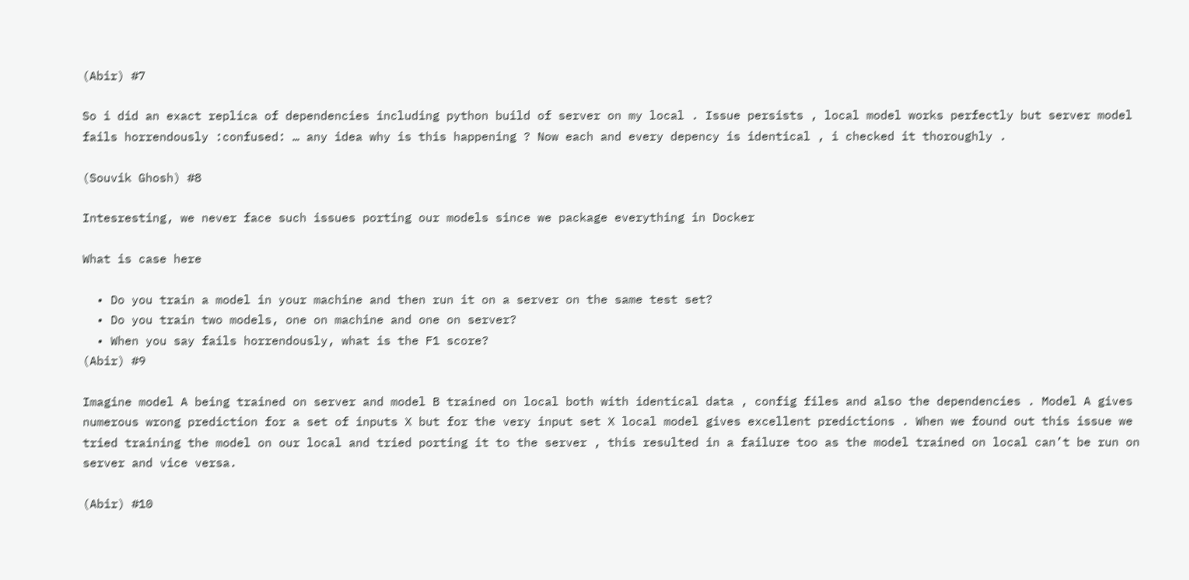(Abir) #7

So i did an exact replica of dependencies including python build of server on my local . Issue persists , local model works perfectly but server model fails horrendously :confused: … any idea why is this happening ? Now each and every depency is identical , i checked it thoroughly .

(Souvik Ghosh) #8

Intesresting, we never face such issues porting our models since we package everything in Docker

What is case here

  • Do you train a model in your machine and then run it on a server on the same test set?
  • Do you train two models, one on machine and one on server?
  • When you say fails horrendously, what is the F1 score?
(Abir) #9

Imagine model A being trained on server and model B trained on local both with identical data , config files and also the dependencies . Model A gives numerous wrong prediction for a set of inputs X but for the very input set X local model gives excellent predictions . When we found out this issue we tried training the model on our local and tried porting it to the server , this resulted in a failure too as the model trained on local can’t be run on server and vice versa.

(Abir) #10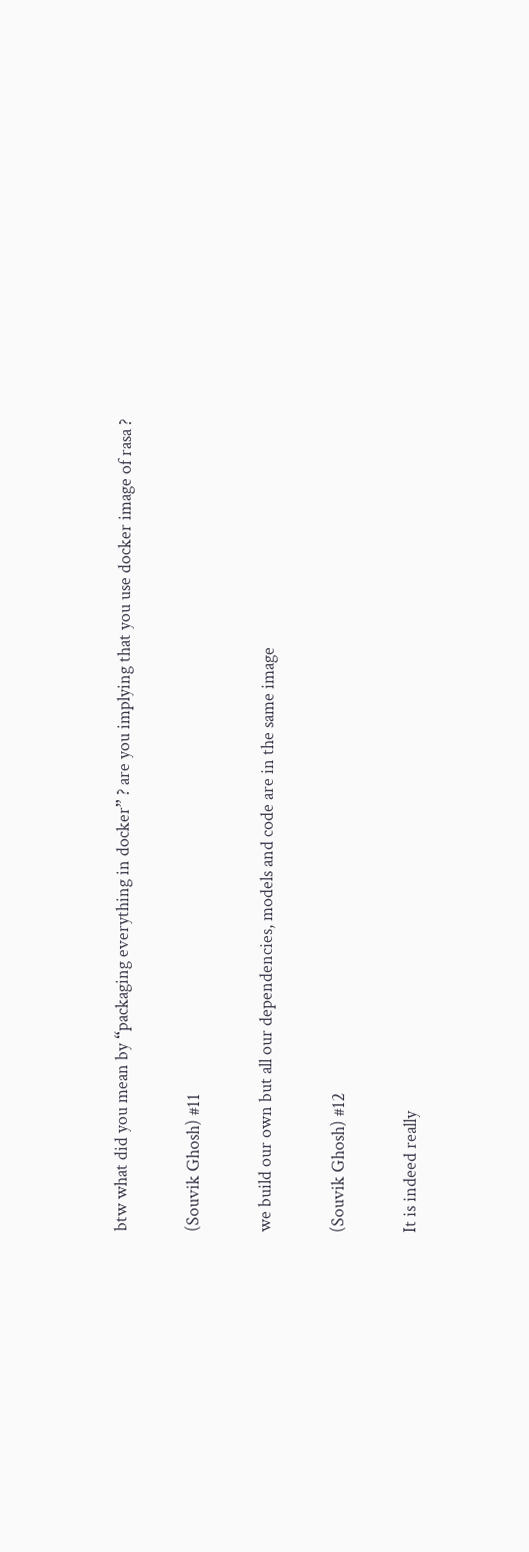btw what did you mean by “packaging everything in docker” ? are you implying that you use docker image of rasa ?

(Souvik Ghosh) #11

we build our own but all our dependencies, models and code are in the same image

(Souvik Ghosh) #12

It is indeed really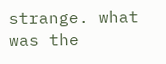strange. what was the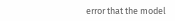error that the model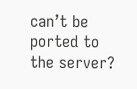can’t be ported to the server?